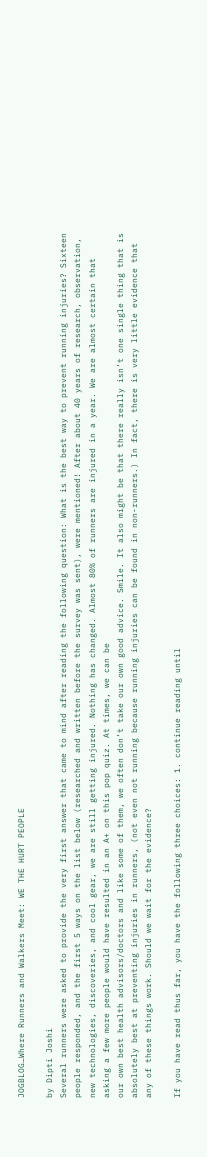JOGBLOG…Where Runners and Walkers Meet: WE THE HURT PEOPLE

by Dipti Joshi
Several runners were asked to provide the very first answer that came to mind after reading the following question: What is the best way to prevent running injuries? Sixteen people responded, and the first 5 ways on the list below (researched and written before the survey was sent), were mentioned! After about 40 years of research, observation, new technologies, discoveries, and cool gear, we are still getting injured. Nothing has changed. Almost 80% of runners are injured in a year. We are almost certain that asking a few more people would have resulted in an A+ on this pop quiz. At times, we can be
our own best health advisors/doctors and like some of them, we often don’t take our own good advice. Smile. It also might be that there really isn’t one single thing that is absolutely best at preventing injuries in runners, (not even not running because running injuries can be found in non-runners.) In fact, there is very little evidence that any of these things work. Should we wait for the evidence?

If you have read thus far, you have the following three choices: 1. continue reading until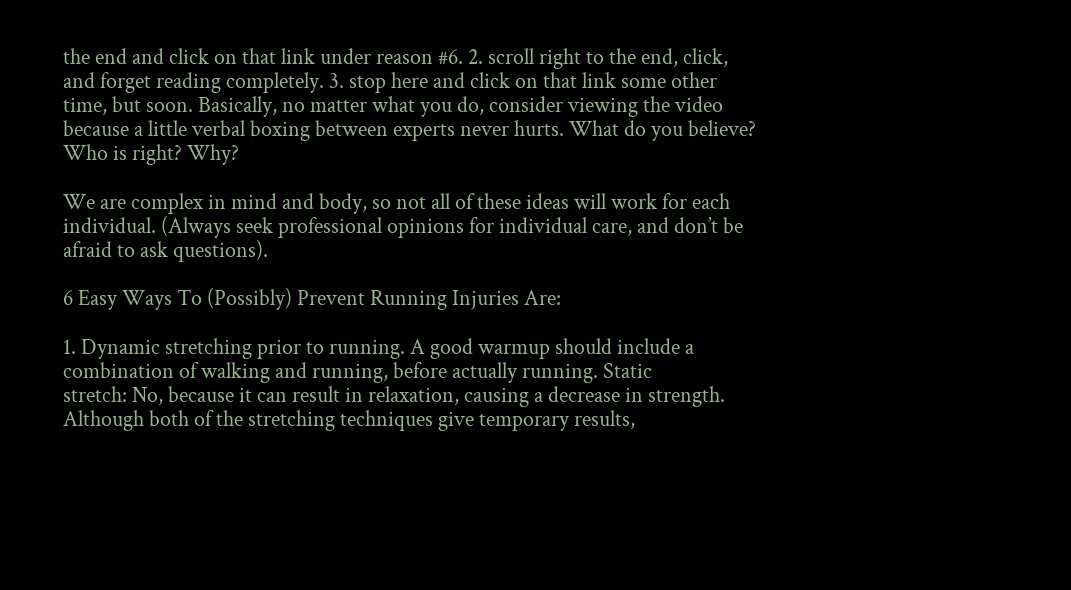the end and click on that link under reason #6. 2. scroll right to the end, click, and forget reading completely. 3. stop here and click on that link some other time, but soon. Basically, no matter what you do, consider viewing the video because a little verbal boxing between experts never hurts. What do you believe? Who is right? Why?

We are complex in mind and body, so not all of these ideas will work for each individual. (Always seek professional opinions for individual care, and don’t be afraid to ask questions).

6 Easy Ways To (Possibly) Prevent Running Injuries Are:

1. Dynamic stretching prior to running. A good warmup should include a combination of walking and running, before actually running. Static
stretch: No, because it can result in relaxation, causing a decrease in strength. Although both of the stretching techniques give temporary results,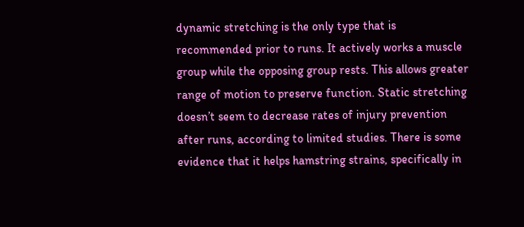dynamic stretching is the only type that is recommended prior to runs. It actively works a muscle group while the opposing group rests. This allows greater range of motion to preserve function. Static stretching doesn’t seem to decrease rates of injury prevention after runs, according to limited studies. There is some evidence that it helps hamstring strains, specifically in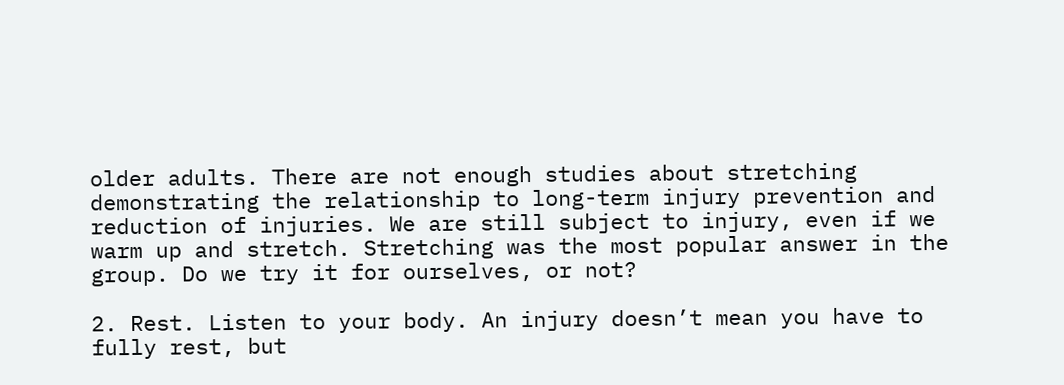older adults. There are not enough studies about stretching demonstrating the relationship to long-term injury prevention and reduction of injuries. We are still subject to injury, even if we warm up and stretch. Stretching was the most popular answer in the group. Do we try it for ourselves, or not?

2. Rest. Listen to your body. An injury doesn’t mean you have to fully rest, but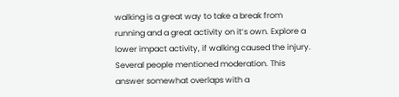walking is a great way to take a break from running and a great activity on it’s own. Explore a lower impact activity, if walking caused the injury. Several people mentioned moderation. This answer somewhat overlaps with a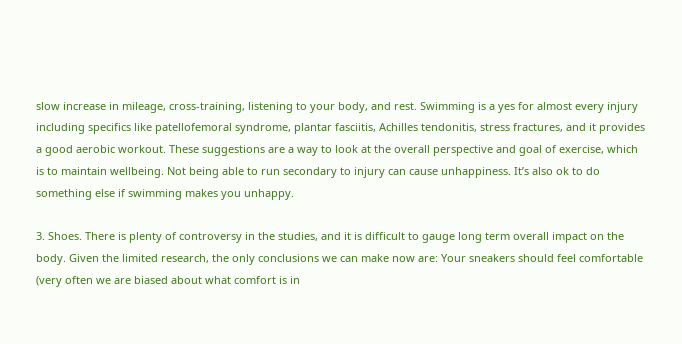slow increase in mileage, cross-training, listening to your body, and rest. Swimming is a yes for almost every injury including specifics like patellofemoral syndrome, plantar fasciitis, Achilles tendonitis, stress fractures, and it provides a good aerobic workout. These suggestions are a way to look at the overall perspective and goal of exercise, which is to maintain wellbeing. Not being able to run secondary to injury can cause unhappiness. It’s also ok to do something else if swimming makes you unhappy.

3. Shoes. There is plenty of controversy in the studies, and it is difficult to gauge long term overall impact on the body. Given the limited research, the only conclusions we can make now are: Your sneakers should feel comfortable (very often we are biased about what comfort is in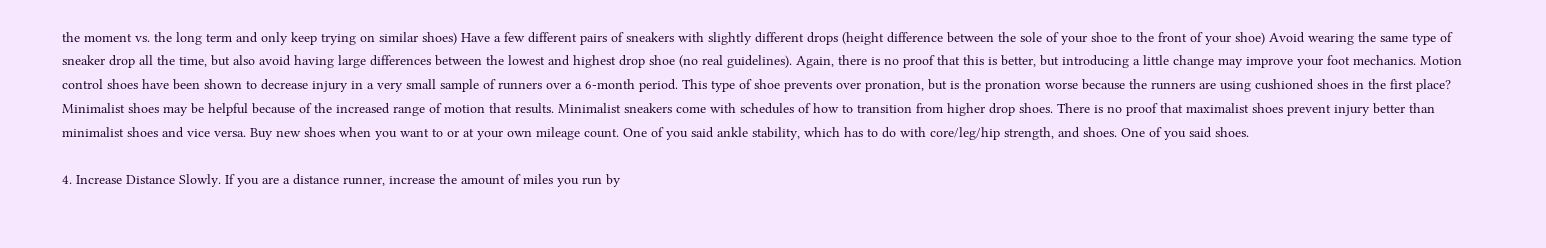the moment vs. the long term and only keep trying on similar shoes) Have a few different pairs of sneakers with slightly different drops (height difference between the sole of your shoe to the front of your shoe) Avoid wearing the same type of sneaker drop all the time, but also avoid having large differences between the lowest and highest drop shoe (no real guidelines). Again, there is no proof that this is better, but introducing a little change may improve your foot mechanics. Motion control shoes have been shown to decrease injury in a very small sample of runners over a 6-month period. This type of shoe prevents over pronation, but is the pronation worse because the runners are using cushioned shoes in the first place? Minimalist shoes may be helpful because of the increased range of motion that results. Minimalist sneakers come with schedules of how to transition from higher drop shoes. There is no proof that maximalist shoes prevent injury better than minimalist shoes and vice versa. Buy new shoes when you want to or at your own mileage count. One of you said ankle stability, which has to do with core/leg/hip strength, and shoes. One of you said shoes.

4. Increase Distance Slowly. If you are a distance runner, increase the amount of miles you run by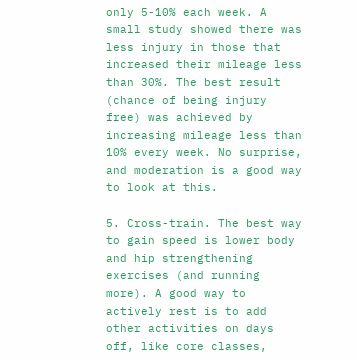only 5-10% each week. A small study showed there was less injury in those that increased their mileage less than 30%. The best result (chance of being injury free) was achieved by increasing mileage less than 10% every week. No surprise, and moderation is a good way to look at this.

5. Cross-train. The best way to gain speed is lower body and hip strengthening exercises (and running more). A good way to actively rest is to add other activities on days off, like core classes,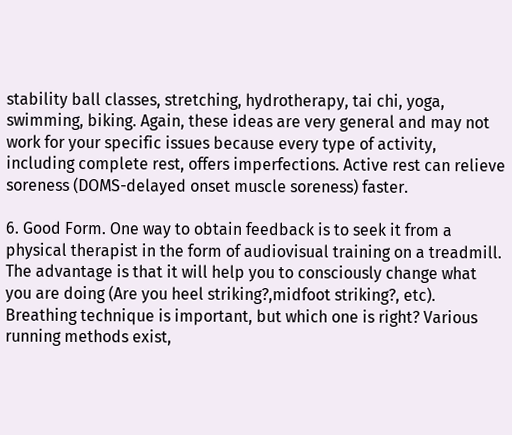stability ball classes, stretching, hydrotherapy, tai chi, yoga, swimming, biking. Again, these ideas are very general and may not work for your specific issues because every type of activity, including complete rest, offers imperfections. Active rest can relieve soreness (DOMS-delayed onset muscle soreness) faster.

6. Good Form. One way to obtain feedback is to seek it from a physical therapist in the form of audiovisual training on a treadmill. The advantage is that it will help you to consciously change what you are doing (Are you heel striking?,midfoot striking?, etc). Breathing technique is important, but which one is right? Various running methods exist,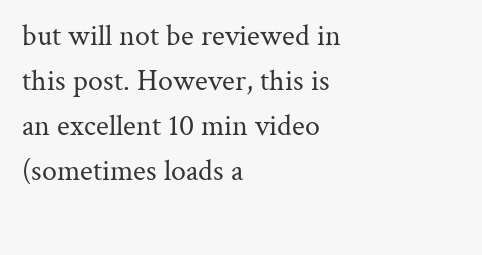but will not be reviewed in this post. However, this is an excellent 10 min video (sometimes loads a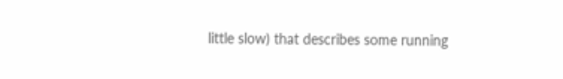little slow) that describes some running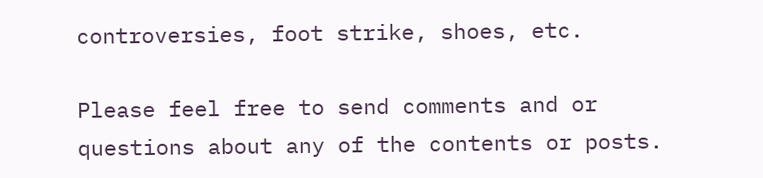controversies, foot strike, shoes, etc.

Please feel free to send comments and or questions about any of the contents or posts.